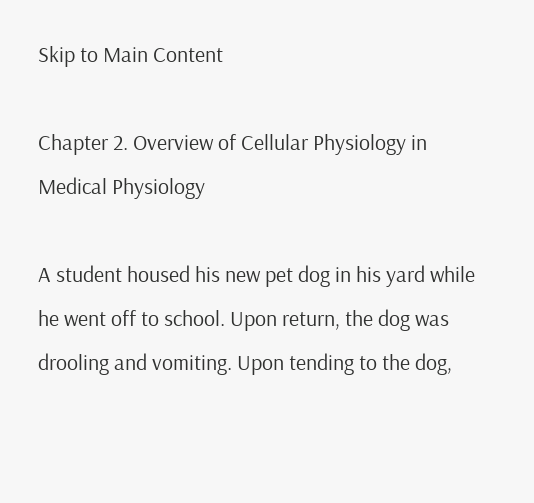Skip to Main Content

Chapter 2. Overview of Cellular Physiology in Medical Physiology

A student housed his new pet dog in his yard while he went off to school. Upon return, the dog was drooling and vomiting. Upon tending to the dog,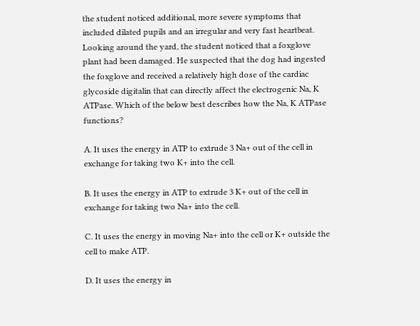the student noticed additional, more severe symptoms that included dilated pupils and an irregular and very fast heartbeat. Looking around the yard, the student noticed that a foxglove plant had been damaged. He suspected that the dog had ingested the foxglove and received a relatively high dose of the cardiac glycoside digitalin that can directly affect the electrogenic Na, K ATPase. Which of the below best describes how the Na, K ATPase functions?

A. It uses the energy in ATP to extrude 3 Na+ out of the cell in exchange for taking two K+ into the cell.

B. It uses the energy in ATP to extrude 3 K+ out of the cell in exchange for taking two Na+ into the cell.

C. It uses the energy in moving Na+ into the cell or K+ outside the cell to make ATP.

D. It uses the energy in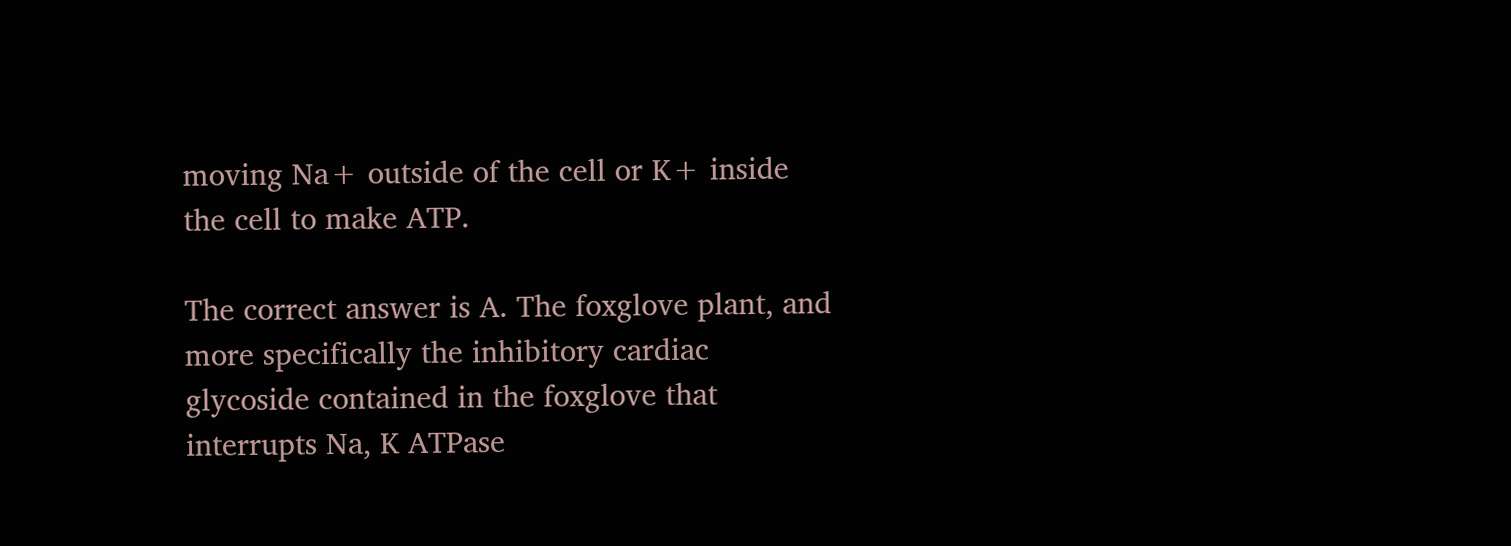moving Na+ outside of the cell or K+ inside the cell to make ATP.

The correct answer is A. The foxglove plant, and more specifically the inhibitory cardiac glycoside contained in the foxglove that interrupts Na, K ATPase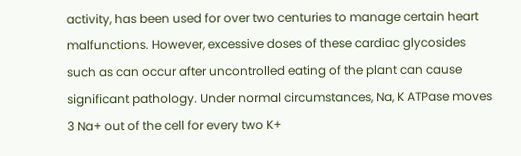activity, has been used for over two centuries to manage certain heart malfunctions. However, excessive doses of these cardiac glycosides such as can occur after uncontrolled eating of the plant can cause significant pathology. Under normal circumstances, Na, K ATPase moves 3 Na+ out of the cell for every two K+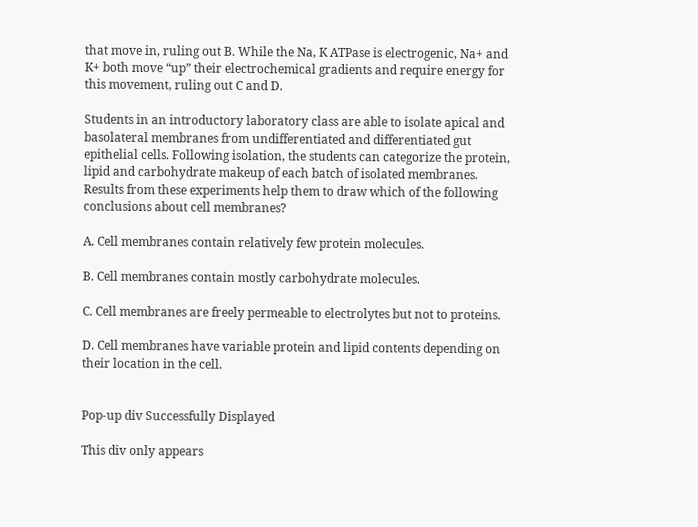that move in, ruling out B. While the Na, K ATPase is electrogenic, Na+ and K+ both move “up” their electrochemical gradients and require energy for this movement, ruling out C and D.

Students in an introductory laboratory class are able to isolate apical and basolateral membranes from undifferentiated and differentiated gut epithelial cells. Following isolation, the students can categorize the protein, lipid and carbohydrate makeup of each batch of isolated membranes. Results from these experiments help them to draw which of the following conclusions about cell membranes?

A. Cell membranes contain relatively few protein molecules.

B. Cell membranes contain mostly carbohydrate molecules.

C. Cell membranes are freely permeable to electrolytes but not to proteins.

D. Cell membranes have variable protein and lipid contents depending on their location in the cell.


Pop-up div Successfully Displayed

This div only appears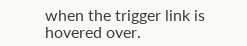when the trigger link is hovered over.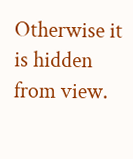Otherwise it is hidden from view.